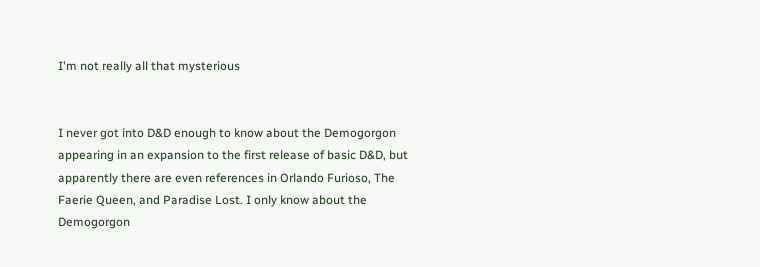I'm not really all that mysterious


I never got into D&D enough to know about the Demogorgon appearing in an expansion to the first release of basic D&D, but apparently there are even references in Orlando Furioso, The Faerie Queen, and Paradise Lost. I only know about the Demogorgon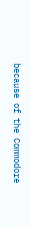because of the Commodore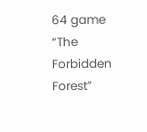64 game “The Forbidden Forest”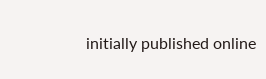initially published online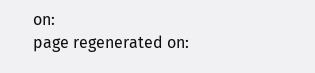on:
page regenerated on: